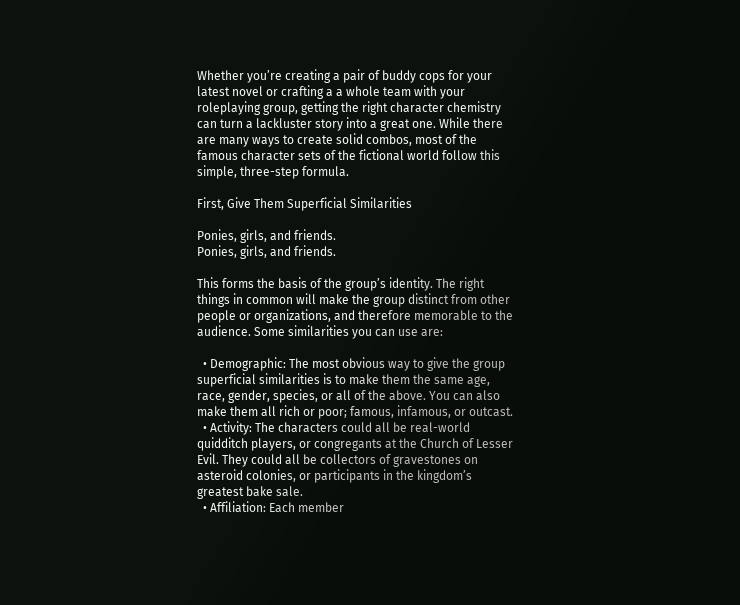Whether you’re creating a pair of buddy cops for your latest novel or crafting a a whole team with your roleplaying group, getting the right character chemistry can turn a lackluster story into a great one. While there are many ways to create solid combos, most of the famous character sets of the fictional world follow this simple, three-step formula.

First, Give Them Superficial Similarities

Ponies, girls, and friends.
Ponies, girls, and friends.

This forms the basis of the group’s identity. The right things in common will make the group distinct from other people or organizations, and therefore memorable to the audience. Some similarities you can use are:

  • Demographic: The most obvious way to give the group superficial similarities is to make them the same age, race, gender, species, or all of the above. You can also make them all rich or poor; famous, infamous, or outcast.
  • Activity: The characters could all be real-world quidditch players, or congregants at the Church of Lesser Evil. They could all be collectors of gravestones on asteroid colonies, or participants in the kingdom’s greatest bake sale.
  • Affiliation: Each member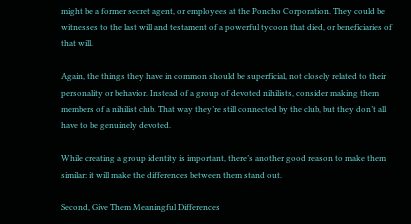might be a former secret agent, or employees at the Poncho Corporation. They could be witnesses to the last will and testament of a powerful tycoon that died, or beneficiaries of that will.

Again, the things they have in common should be superficial, not closely related to their personality or behavior. Instead of a group of devoted nihilists, consider making them members of a nihilist club. That way they’re still connected by the club, but they don’t all have to be genuinely devoted.

While creating a group identity is important, there’s another good reason to make them similar: it will make the differences between them stand out.

Second, Give Them Meaningful Differences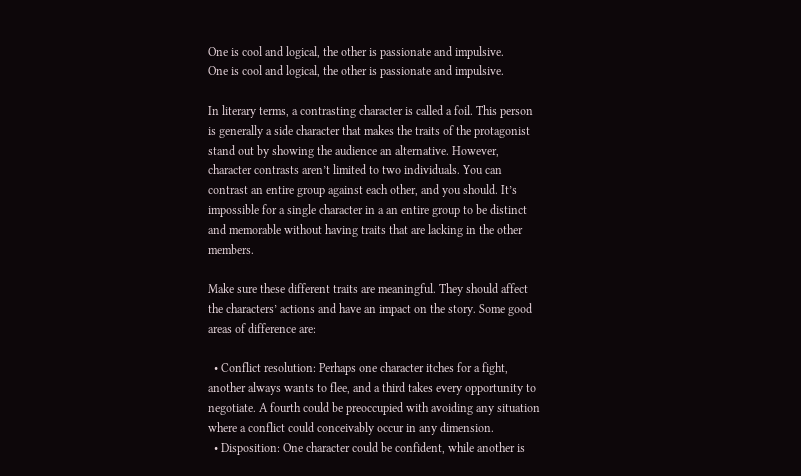One is cool and logical, the other is passionate and impulsive.
One is cool and logical, the other is passionate and impulsive.

In literary terms, a contrasting character is called a foil. This person is generally a side character that makes the traits of the protagonist stand out by showing the audience an alternative. However, character contrasts aren’t limited to two individuals. You can contrast an entire group against each other, and you should. It’s impossible for a single character in a an entire group to be distinct and memorable without having traits that are lacking in the other members.

Make sure these different traits are meaningful. They should affect the characters’ actions and have an impact on the story. Some good areas of difference are:

  • Conflict resolution: Perhaps one character itches for a fight, another always wants to flee, and a third takes every opportunity to negotiate. A fourth could be preoccupied with avoiding any situation where a conflict could conceivably occur in any dimension.
  • Disposition: One character could be confident, while another is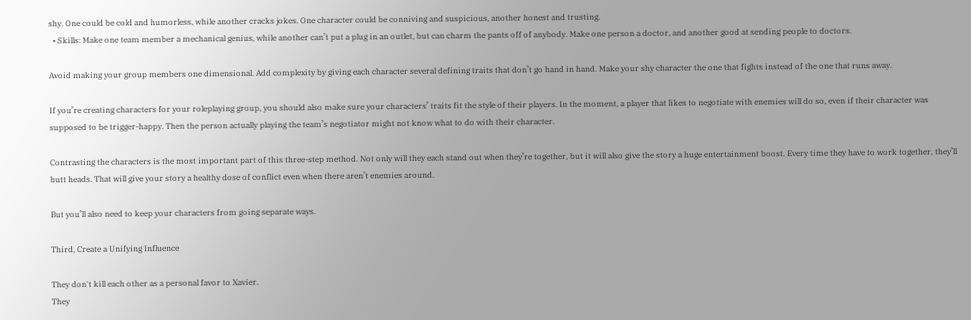shy. One could be cold and humorless, while another cracks jokes. One character could be conniving and suspicious, another honest and trusting.
  • Skills: Make one team member a mechanical genius, while another can’t put a plug in an outlet, but can charm the pants off of anybody. Make one person a doctor, and another good at sending people to doctors.

Avoid making your group members one dimensional. Add complexity by giving each character several defining traits that don’t go hand in hand. Make your shy character the one that fights instead of the one that runs away.

If you’re creating characters for your roleplaying group, you should also make sure your characters’ traits fit the style of their players. In the moment, a player that likes to negotiate with enemies will do so, even if their character was supposed to be trigger-happy. Then the person actually playing the team’s negotiator might not know what to do with their character.

Contrasting the characters is the most important part of this three-step method. Not only will they each stand out when they’re together, but it will also give the story a huge entertainment boost. Every time they have to work together, they’ll butt heads. That will give your story a healthy dose of conflict even when there aren’t enemies around.

But you’ll also need to keep your characters from going separate ways.

Third, Create a Unifying Influence

They don't kill each other as a personal favor to Xavier.
They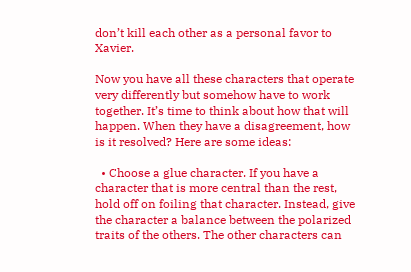don’t kill each other as a personal favor to Xavier.

Now you have all these characters that operate very differently but somehow have to work together. It’s time to think about how that will happen. When they have a disagreement, how is it resolved? Here are some ideas:

  • Choose a glue character. If you have a character that is more central than the rest, hold off on foiling that character. Instead, give the character a balance between the polarized traits of the others. The other characters can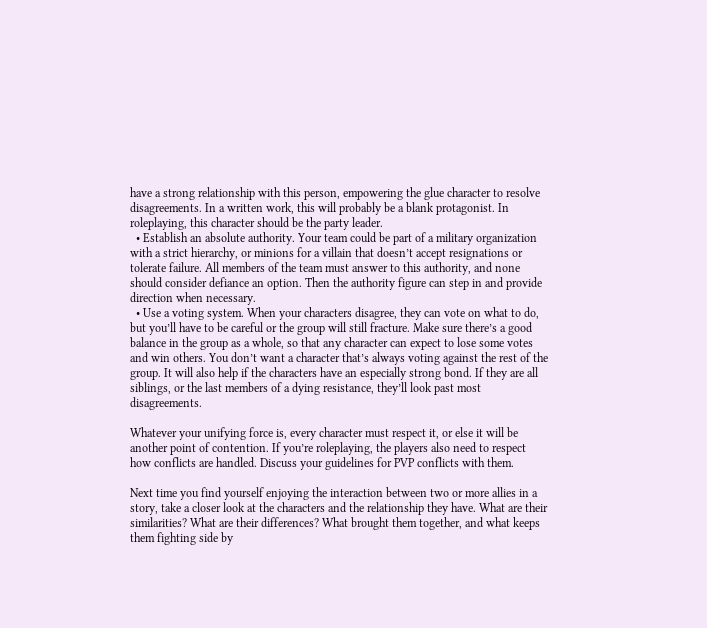have a strong relationship with this person, empowering the glue character to resolve disagreements. In a written work, this will probably be a blank protagonist. In roleplaying, this character should be the party leader.
  • Establish an absolute authority. Your team could be part of a military organization with a strict hierarchy, or minions for a villain that doesn’t accept resignations or tolerate failure. All members of the team must answer to this authority, and none should consider defiance an option. Then the authority figure can step in and provide direction when necessary.
  • Use a voting system. When your characters disagree, they can vote on what to do, but you’ll have to be careful or the group will still fracture. Make sure there’s a good balance in the group as a whole, so that any character can expect to lose some votes and win others. You don’t want a character that’s always voting against the rest of the group. It will also help if the characters have an especially strong bond. If they are all siblings, or the last members of a dying resistance, they’ll look past most disagreements.

Whatever your unifying force is, every character must respect it, or else it will be another point of contention. If you’re roleplaying, the players also need to respect how conflicts are handled. Discuss your guidelines for PVP conflicts with them.

Next time you find yourself enjoying the interaction between two or more allies in a story, take a closer look at the characters and the relationship they have. What are their similarities? What are their differences? What brought them together, and what keeps them fighting side by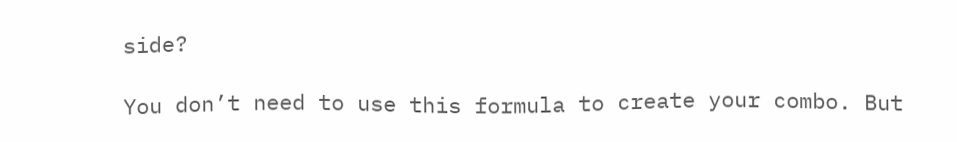side?

You don’t need to use this formula to create your combo. But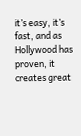it’s easy, it’s fast, and as Hollywood has proven, it creates great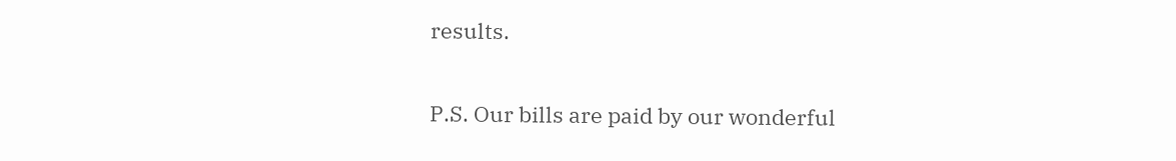results.

P.S. Our bills are paid by our wonderful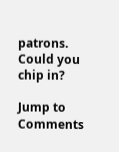patrons. Could you chip in?

Jump to Comments